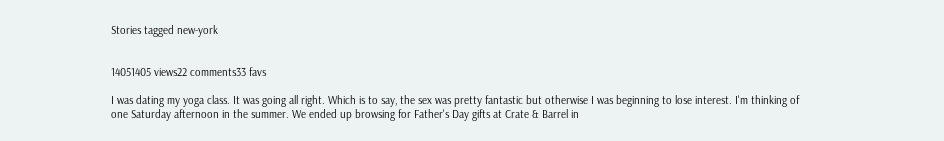Stories tagged new-york


14051405 views22 comments33 favs

I was dating my yoga class. It was going all right. Which is to say, the sex was pretty fantastic but otherwise I was beginning to lose interest. I'm thinking of one Saturday afternoon in the summer. We ended up browsing for Father's Day gifts at Crate & Barrel in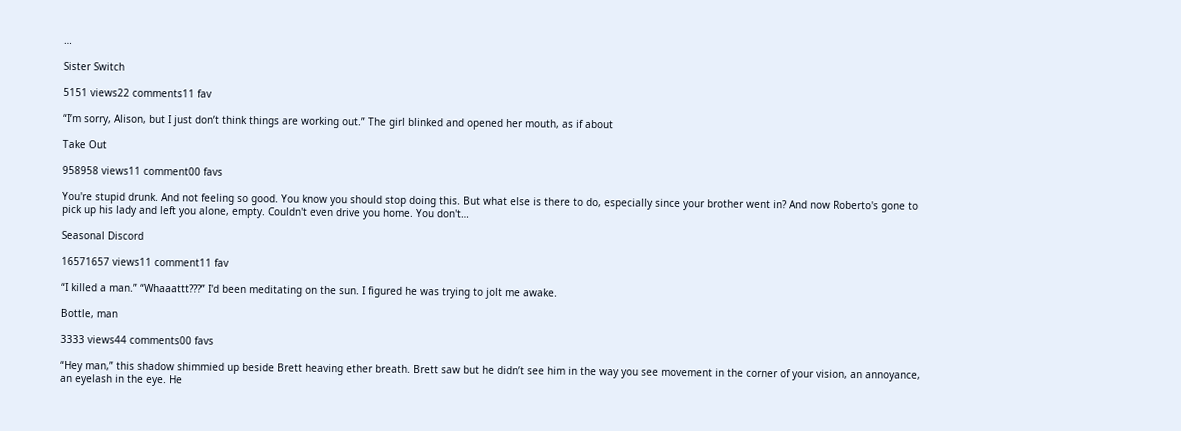…

Sister Switch

5151 views22 comments11 fav

“I’m sorry, Alison, but I just don’t think things are working out.” The girl blinked and opened her mouth, as if about

Take Out

958958 views11 comment00 favs

You're stupid drunk. And not feeling so good. You know you should stop doing this. But what else is there to do, especially since your brother went in? And now Roberto's gone to pick up his lady and left you alone, empty. Couldn't even drive you home. You don't…

Seasonal Discord

16571657 views11 comment11 fav

“I killed a man.” “Whaaattt???” I'd been meditating on the sun. I figured he was trying to jolt me awake.

Bottle, man

3333 views44 comments00 favs

“Hey man,” this shadow shimmied up beside Brett heaving ether breath. Brett saw but he didn’t see him in the way you see movement in the corner of your vision, an annoyance, an eyelash in the eye. He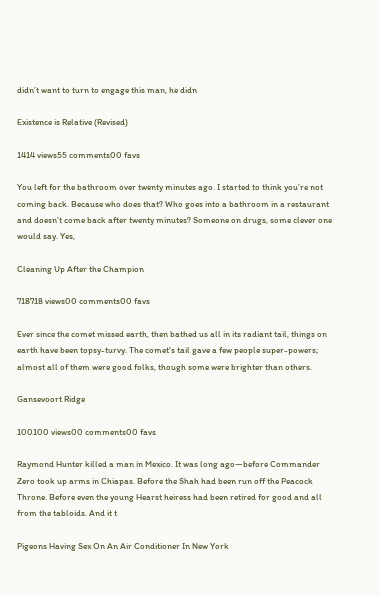didn’t want to turn to engage this man, he didn

Existence is Relative (Revised)

1414 views55 comments00 favs

You left for the bathroom over twenty minutes ago. I started to think you’re not coming back. Because who does that? Who goes into a bathroom in a restaurant and doesn’t come back after twenty minutes? Someone on drugs, some clever one would say. Yes,

Cleaning Up After the Champion

718718 views00 comments00 favs

Ever since the comet missed earth, then bathed us all in its radiant tail, things on earth have been topsy-turvy. The comet's tail gave a few people super-powers; almost all of them were good folks, though some were brighter than others.

Gansevoort Ridge

100100 views00 comments00 favs

Raymond Hunter killed a man in Mexico. It was long ago—before Commander Zero took up arms in Chiapas. Before the Shah had been run off the Peacock Throne. Before even the young Hearst heiress had been retired for good and all from the tabloids. And it t

Pigeons Having Sex On An Air Conditioner In New York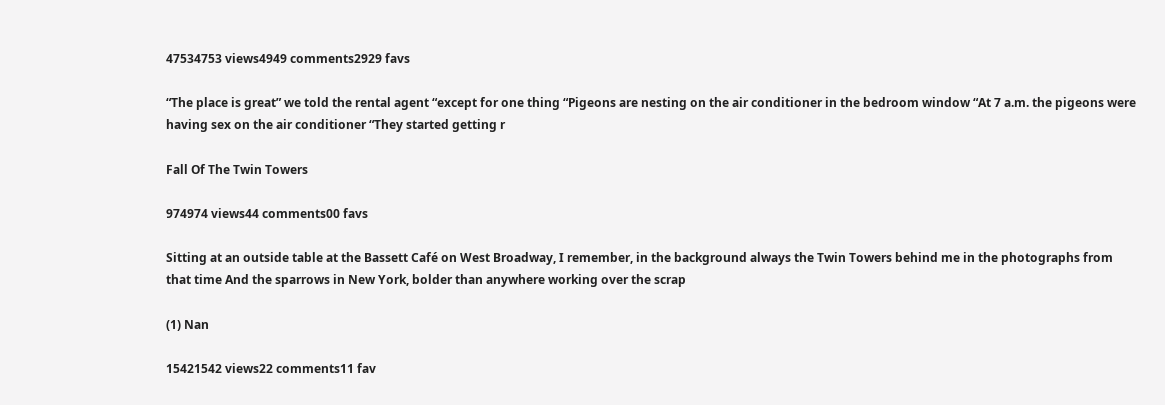47534753 views4949 comments2929 favs

“The place is great” we told the rental agent “except for one thing “Pigeons are nesting on the air conditioner in the bedroom window “At 7 a.m. the pigeons were having sex on the air conditioner “They started getting r

Fall Of The Twin Towers

974974 views44 comments00 favs

Sitting at an outside table at the Bassett Café on West Broadway, I remember, in the background always the Twin Towers behind me in the photographs from that time And the sparrows in New York, bolder than anywhere working over the scrap

(1) Nan

15421542 views22 comments11 fav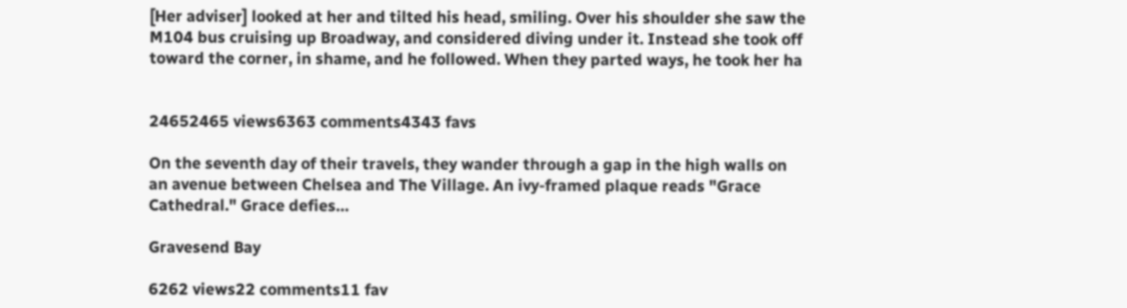[Her adviser] looked at her and tilted his head, smiling. Over his shoulder she saw the M104 bus cruising up Broadway, and considered diving under it. Instead she took off toward the corner, in shame, and he followed. When they parted ways, he took her ha


24652465 views6363 comments4343 favs

On the seventh day of their travels, they wander through a gap in the high walls on an avenue between Chelsea and The Village. An ivy-framed plaque reads "Grace Cathedral." Grace defies…

Gravesend Bay

6262 views22 comments11 fav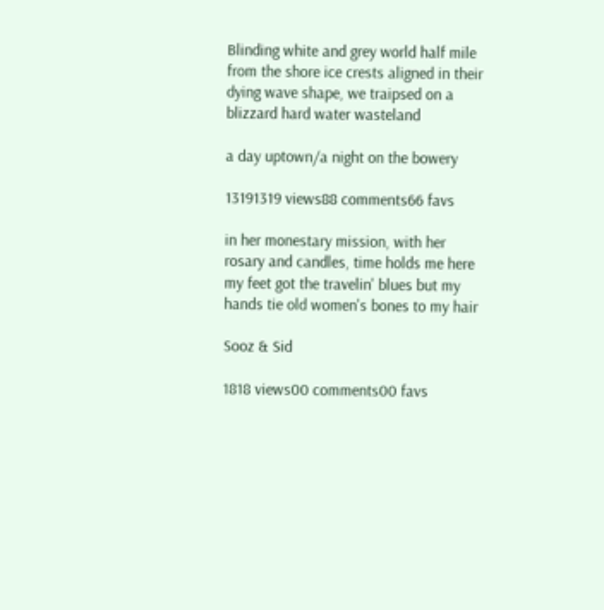Blinding white and grey world half mile from the shore ice crests aligned in their dying wave shape, we traipsed on a blizzard hard water wasteland

a day uptown/a night on the bowery

13191319 views88 comments66 favs

in her monestary mission, with her rosary and candles, time holds me here my feet got the travelin' blues but my hands tie old women's bones to my hair

Sooz & Sid

1818 views00 comments00 favs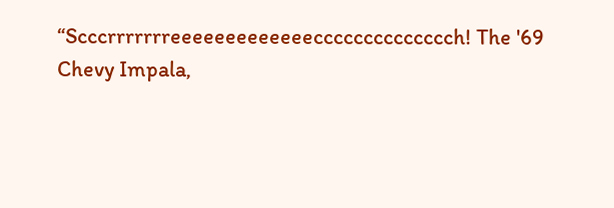“Scccrrrrrrreeeeeeeeeeeeecccccccccccccch! The '69 Chevy Impala,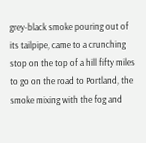grey-black smoke pouring out of its tailpipe, came to a crunching stop on the top of a hill fifty miles to go on the road to Portland, the smoke mixing with the fog and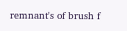remnant's of brush f